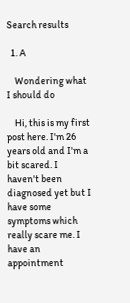Search results

  1. A

    Wondering what I should do

    Hi, this is my first post here. I'm 26 years old and I'm a bit scared. I haven't been diagnosed yet but I have some symptoms which really scare me. I have an appointment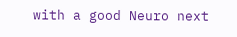with a good Neuro next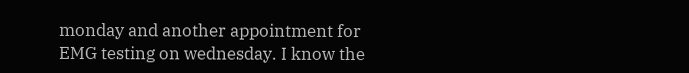monday and another appointment for EMG testing on wednesday. I know the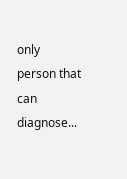only person that can diagnose...